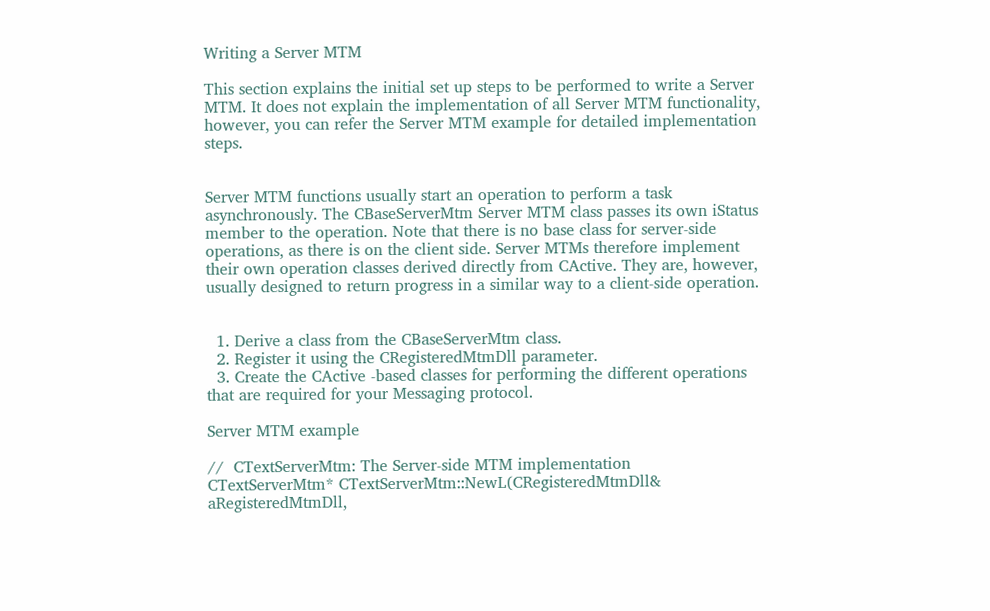Writing a Server MTM

This section explains the initial set up steps to be performed to write a Server MTM. It does not explain the implementation of all Server MTM functionality, however, you can refer the Server MTM example for detailed implementation steps.


Server MTM functions usually start an operation to perform a task asynchronously. The CBaseServerMtm Server MTM class passes its own iStatus member to the operation. Note that there is no base class for server-side operations, as there is on the client side. Server MTMs therefore implement their own operation classes derived directly from CActive. They are, however, usually designed to return progress in a similar way to a client-side operation.


  1. Derive a class from the CBaseServerMtm class.
  2. Register it using the CRegisteredMtmDll parameter.
  3. Create the CActive -based classes for performing the different operations that are required for your Messaging protocol.

Server MTM example

//  CTextServerMtm: The Server-side MTM implementation
CTextServerMtm* CTextServerMtm::NewL(CRegisteredMtmDll& aRegisteredMtmDll,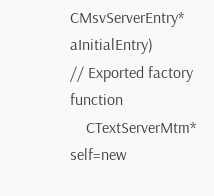CMsvServerEntry* aInitialEntry)
// Exported factory function
    CTextServerMtm* self=new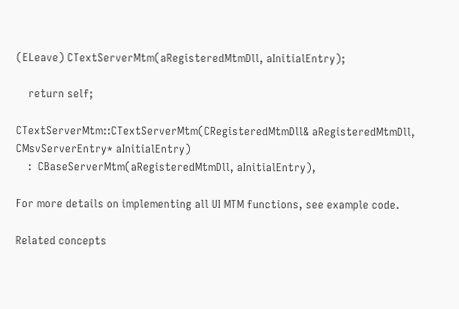(ELeave) CTextServerMtm(aRegisteredMtmDll, aInitialEntry);

    return self;

CTextServerMtm::CTextServerMtm(CRegisteredMtmDll& aRegisteredMtmDll, CMsvServerEntry* aInitialEntry)
    :  CBaseServerMtm(aRegisteredMtmDll, aInitialEntry),

For more details on implementing all UI MTM functions, see example code.

Related concepts